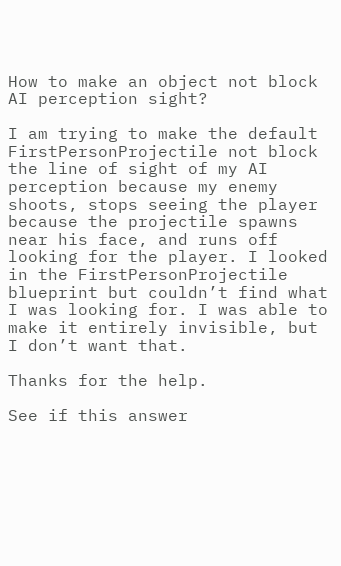How to make an object not block AI perception sight?

I am trying to make the default FirstPersonProjectile not block the line of sight of my AI perception because my enemy shoots, stops seeing the player because the projectile spawns near his face, and runs off looking for the player. I looked in the FirstPersonProjectile blueprint but couldn’t find what I was looking for. I was able to make it entirely invisible, but I don’t want that.

Thanks for the help.

See if this answer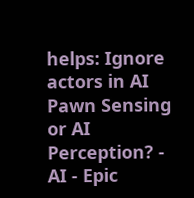helps: Ignore actors in AI Pawn Sensing or AI Perception? - AI - Epic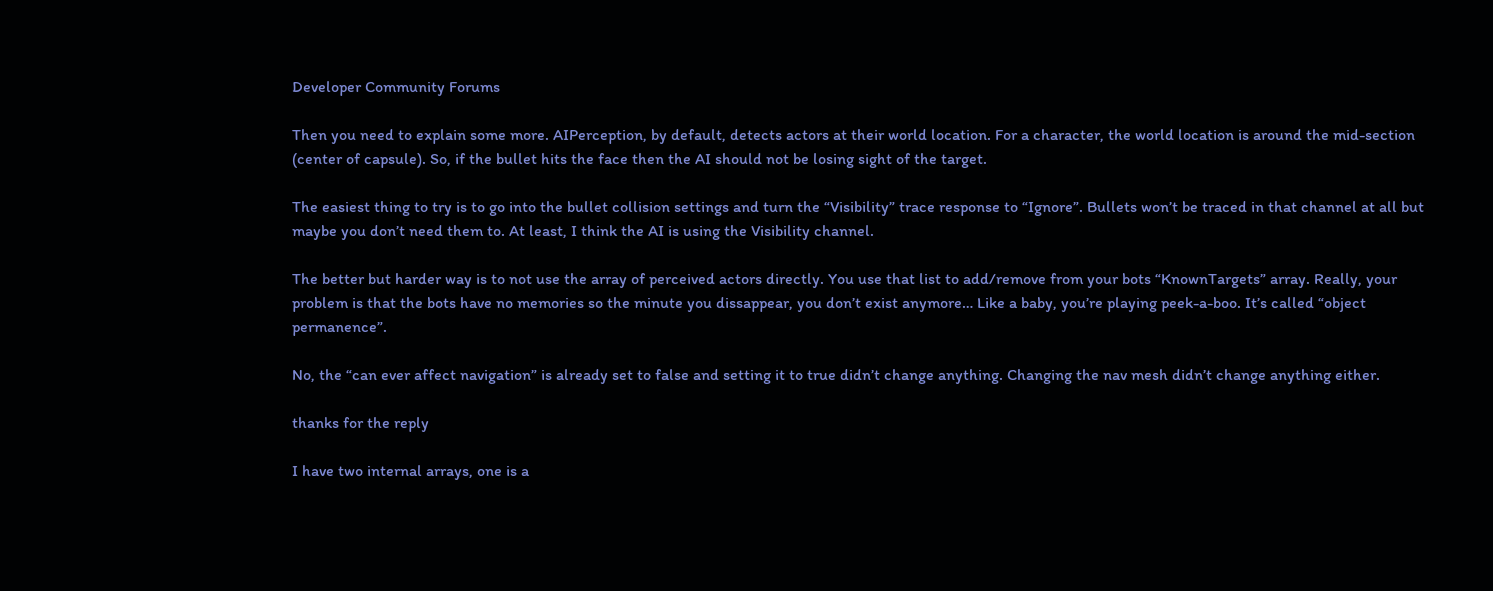Developer Community Forums

Then you need to explain some more. AIPerception, by default, detects actors at their world location. For a character, the world location is around the mid-section (center of capsule). So, if the bullet hits the face then the AI should not be losing sight of the target.

The easiest thing to try is to go into the bullet collision settings and turn the “Visibility” trace response to “Ignore”. Bullets won’t be traced in that channel at all but maybe you don’t need them to. At least, I think the AI is using the Visibility channel.

The better but harder way is to not use the array of perceived actors directly. You use that list to add/remove from your bots “KnownTargets” array. Really, your problem is that the bots have no memories so the minute you dissappear, you don’t exist anymore… Like a baby, you’re playing peek-a-boo. It’s called “object permanence”.

No, the “can ever affect navigation” is already set to false and setting it to true didn’t change anything. Changing the nav mesh didn’t change anything either.

thanks for the reply

I have two internal arrays, one is a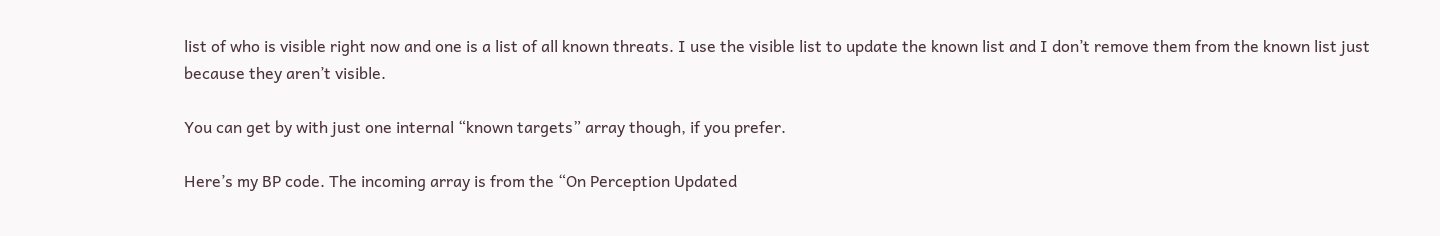list of who is visible right now and one is a list of all known threats. I use the visible list to update the known list and I don’t remove them from the known list just because they aren’t visible.

You can get by with just one internal “known targets” array though, if you prefer.

Here’s my BP code. The incoming array is from the “On Perception Updated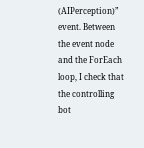(AIPerception)” event. Between the event node and the ForEach loop, I check that the controlling bot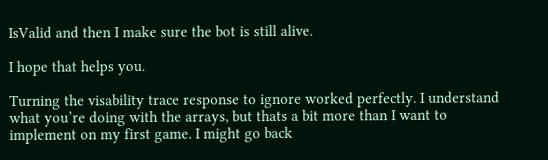IsValid and then I make sure the bot is still alive.

I hope that helps you.

Turning the visability trace response to ignore worked perfectly. I understand what you’re doing with the arrays, but thats a bit more than I want to implement on my first game. I might go back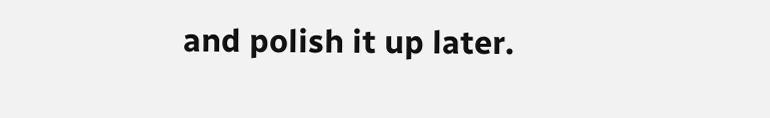and polish it up later.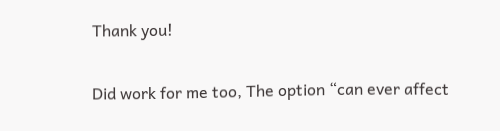Thank you!

Did work for me too, The option “can ever affect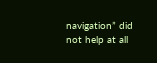navigation” did not help at all